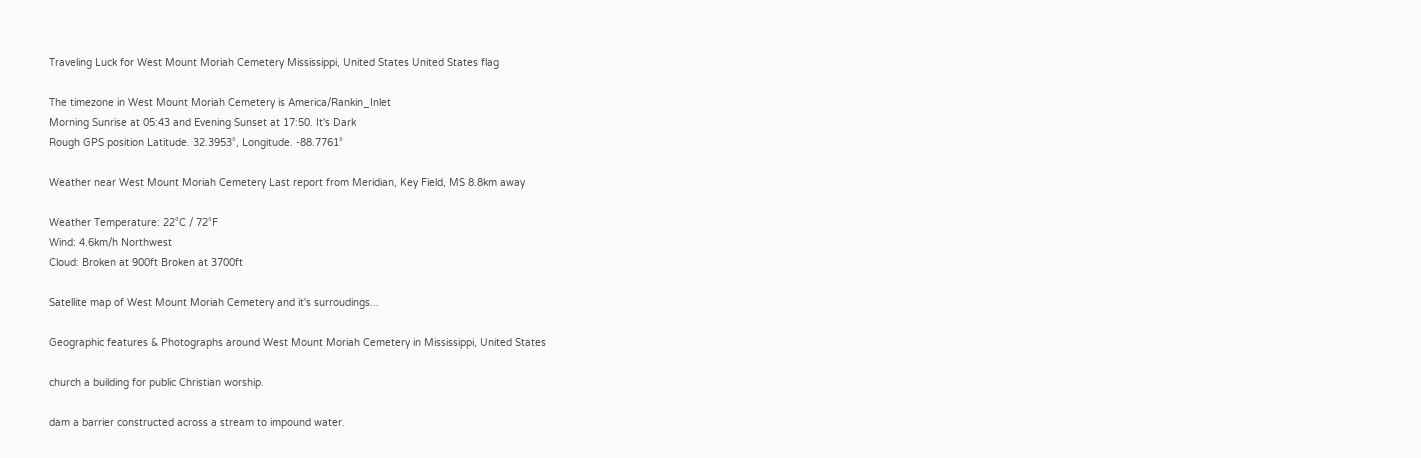Traveling Luck for West Mount Moriah Cemetery Mississippi, United States United States flag

The timezone in West Mount Moriah Cemetery is America/Rankin_Inlet
Morning Sunrise at 05:43 and Evening Sunset at 17:50. It's Dark
Rough GPS position Latitude. 32.3953°, Longitude. -88.7761°

Weather near West Mount Moriah Cemetery Last report from Meridian, Key Field, MS 8.8km away

Weather Temperature: 22°C / 72°F
Wind: 4.6km/h Northwest
Cloud: Broken at 900ft Broken at 3700ft

Satellite map of West Mount Moriah Cemetery and it's surroudings...

Geographic features & Photographs around West Mount Moriah Cemetery in Mississippi, United States

church a building for public Christian worship.

dam a barrier constructed across a stream to impound water.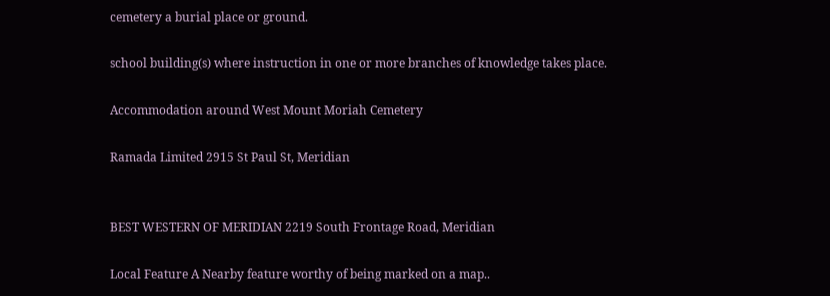cemetery a burial place or ground.

school building(s) where instruction in one or more branches of knowledge takes place.

Accommodation around West Mount Moriah Cemetery

Ramada Limited 2915 St Paul St, Meridian


BEST WESTERN OF MERIDIAN 2219 South Frontage Road, Meridian

Local Feature A Nearby feature worthy of being marked on a map..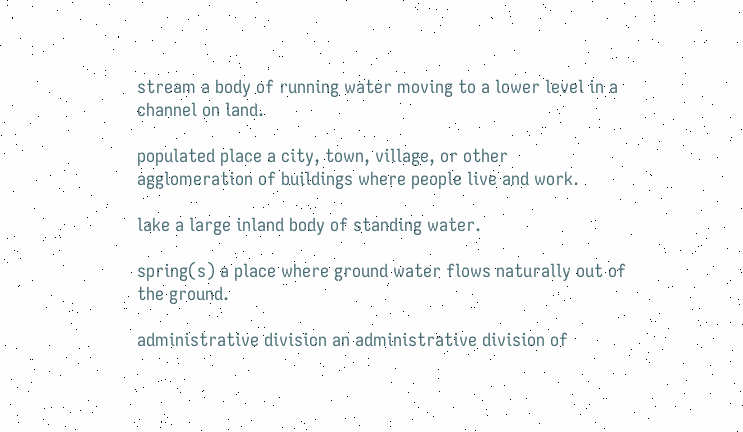stream a body of running water moving to a lower level in a channel on land.

populated place a city, town, village, or other agglomeration of buildings where people live and work.

lake a large inland body of standing water.

spring(s) a place where ground water flows naturally out of the ground.

administrative division an administrative division of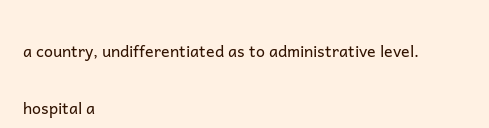a country, undifferentiated as to administrative level.

hospital a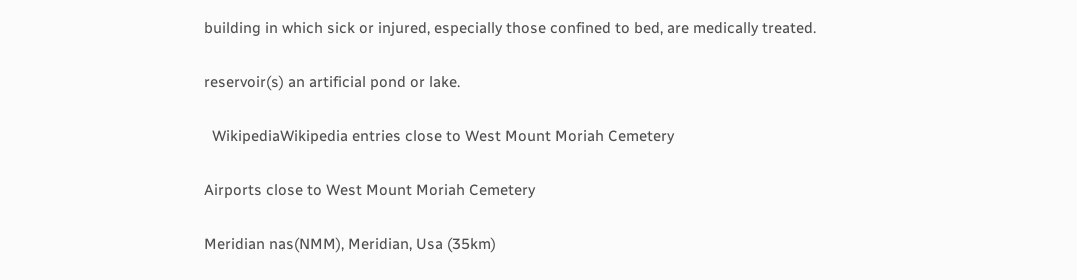building in which sick or injured, especially those confined to bed, are medically treated.

reservoir(s) an artificial pond or lake.

  WikipediaWikipedia entries close to West Mount Moriah Cemetery

Airports close to West Mount Moriah Cemetery

Meridian nas(NMM), Meridian, Usa (35km)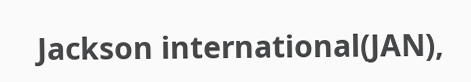Jackson international(JAN),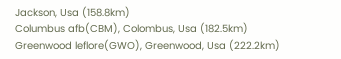Jackson, Usa (158.8km)
Columbus afb(CBM), Colombus, Usa (182.5km)
Greenwood leflore(GWO), Greenwood, Usa (222.2km)